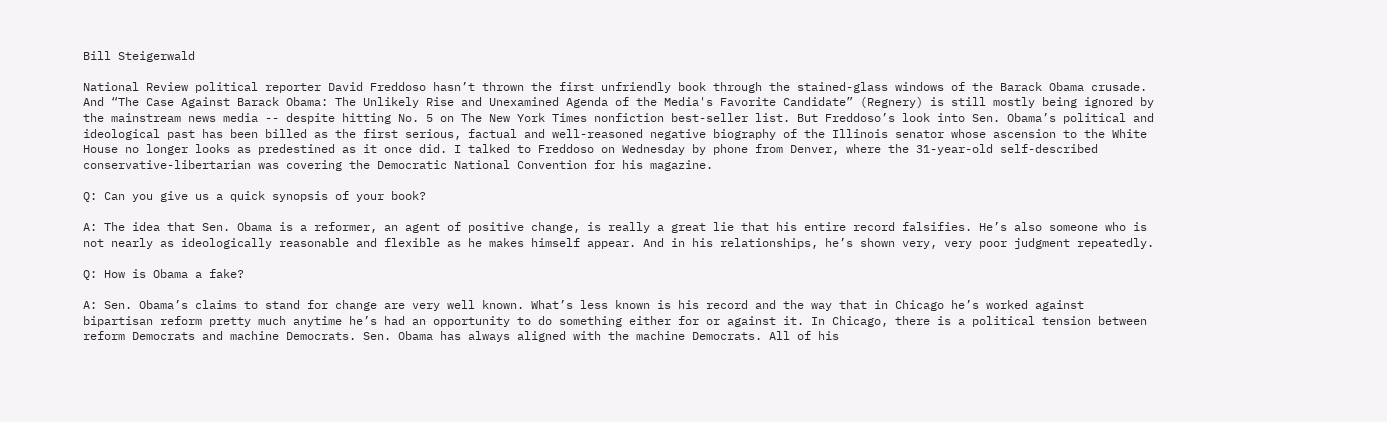Bill Steigerwald

National Review political reporter David Freddoso hasn’t thrown the first unfriendly book through the stained-glass windows of the Barack Obama crusade. And “The Case Against Barack Obama: The Unlikely Rise and Unexamined Agenda of the Media's Favorite Candidate” (Regnery) is still mostly being ignored by the mainstream news media -- despite hitting No. 5 on The New York Times nonfiction best-seller list. But Freddoso’s look into Sen. Obama’s political and ideological past has been billed as the first serious, factual and well-reasoned negative biography of the Illinois senator whose ascension to the White House no longer looks as predestined as it once did. I talked to Freddoso on Wednesday by phone from Denver, where the 31-year-old self-described conservative-libertarian was covering the Democratic National Convention for his magazine.

Q: Can you give us a quick synopsis of your book?

A: The idea that Sen. Obama is a reformer, an agent of positive change, is really a great lie that his entire record falsifies. He’s also someone who is not nearly as ideologically reasonable and flexible as he makes himself appear. And in his relationships, he’s shown very, very poor judgment repeatedly.

Q: How is Obama a fake?

A: Sen. Obama’s claims to stand for change are very well known. What’s less known is his record and the way that in Chicago he’s worked against bipartisan reform pretty much anytime he’s had an opportunity to do something either for or against it. In Chicago, there is a political tension between reform Democrats and machine Democrats. Sen. Obama has always aligned with the machine Democrats. All of his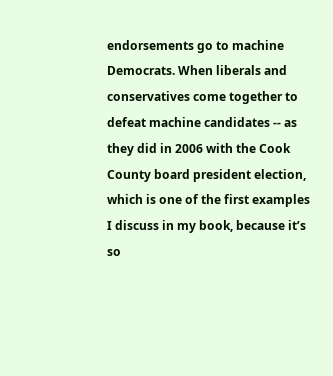endorsements go to machine Democrats. When liberals and conservatives come together to defeat machine candidates -- as they did in 2006 with the Cook County board president election, which is one of the first examples I discuss in my book, because it’s so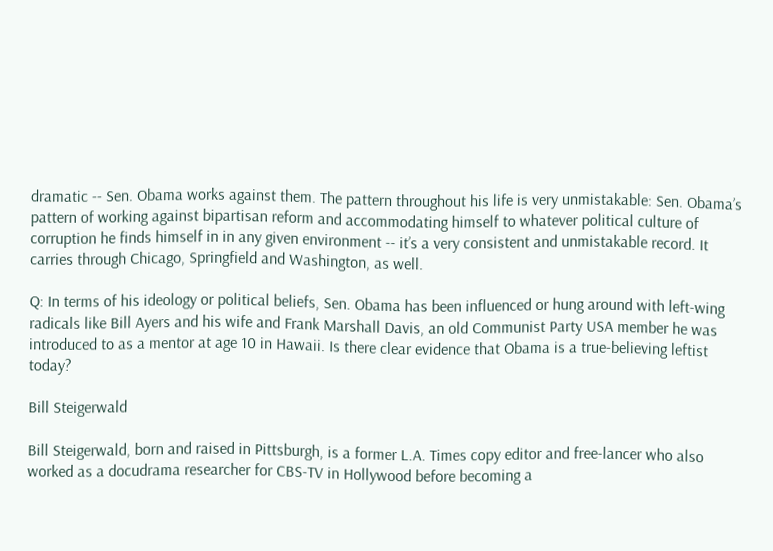dramatic -- Sen. Obama works against them. The pattern throughout his life is very unmistakable: Sen. Obama’s pattern of working against bipartisan reform and accommodating himself to whatever political culture of corruption he finds himself in in any given environment -- it’s a very consistent and unmistakable record. It carries through Chicago, Springfield and Washington, as well.

Q: In terms of his ideology or political beliefs, Sen. Obama has been influenced or hung around with left-wing radicals like Bill Ayers and his wife and Frank Marshall Davis, an old Communist Party USA member he was introduced to as a mentor at age 10 in Hawaii. Is there clear evidence that Obama is a true-believing leftist today?

Bill Steigerwald

Bill Steigerwald, born and raised in Pittsburgh, is a former L.A. Times copy editor and free-lancer who also worked as a docudrama researcher for CBS-TV in Hollywood before becoming a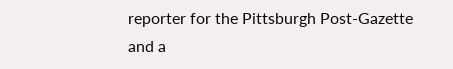reporter for the Pittsburgh Post-Gazette and a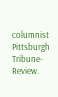columnist Pittsburgh Tribune-Review.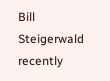Bill Steigerwald recently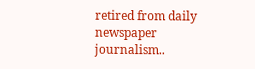retired from daily newspaper journalism..